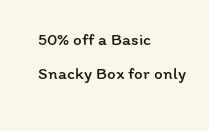50% off a Basic Snacky Box for only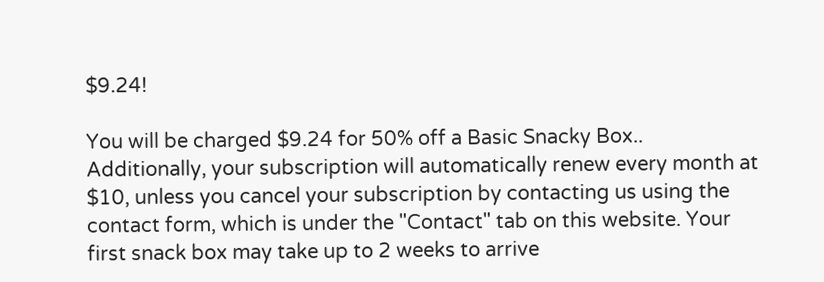$9.24!

You will be charged $9.24 for 50% off a Basic Snacky Box.. Additionally, your subscription will automatically renew every month at $10, unless you cancel your subscription by contacting us using the contact form, which is under the "Contact" tab on this website. Your first snack box may take up to 2 weeks to arrive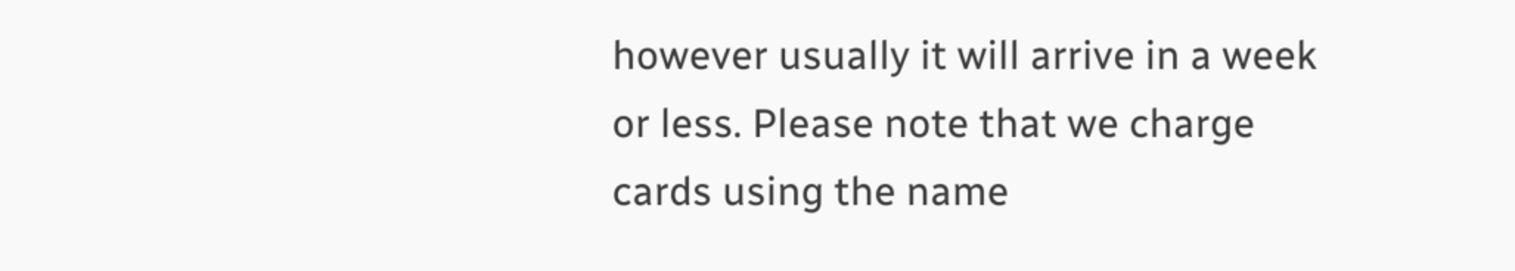however usually it will arrive in a week or less. Please note that we charge cards using the name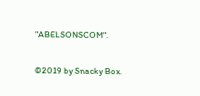"ABELSONSCOM".

©2019 by Snacky Box.